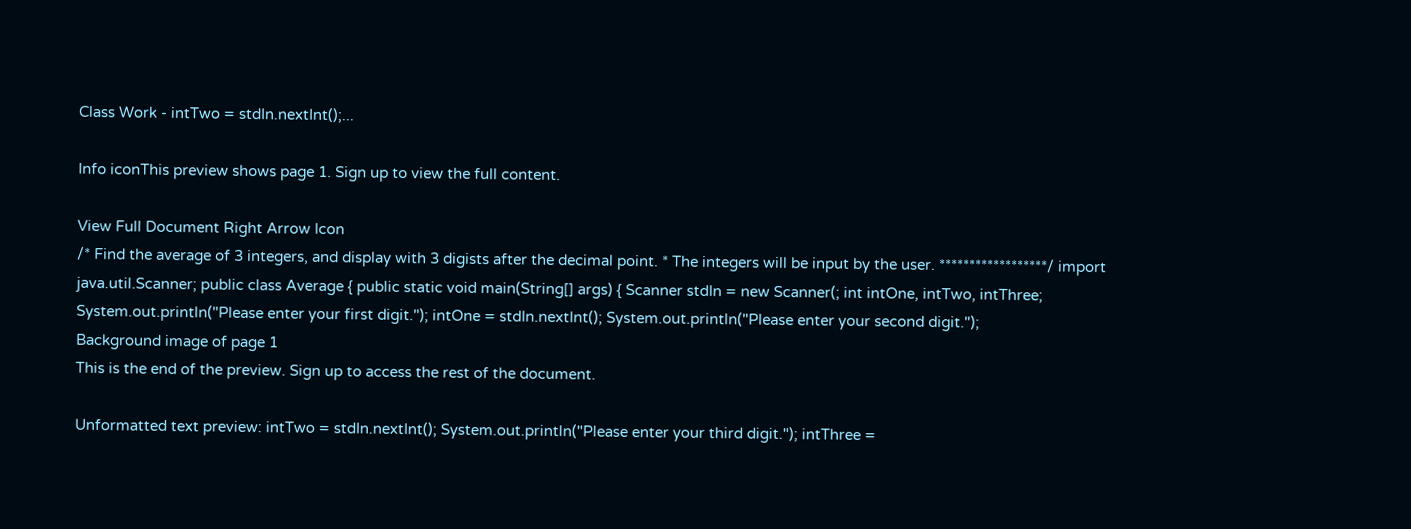Class Work - intTwo = stdIn.nextInt();...

Info iconThis preview shows page 1. Sign up to view the full content.

View Full Document Right Arrow Icon
/* Find the average of 3 integers, and display with 3 digists after the decimal point. * The integers will be input by the user. ******************/ import java.util.Scanner; public class Average { public static void main(String[] args) { Scanner stdIn = new Scanner(; int intOne, intTwo, intThree; System.out.println("Please enter your first digit."); intOne = stdIn.nextInt(); System.out.println("Please enter your second digit.");
Background image of page 1
This is the end of the preview. Sign up to access the rest of the document.

Unformatted text preview: intTwo = stdIn.nextInt(); System.out.println("Please enter your third digit."); intThree =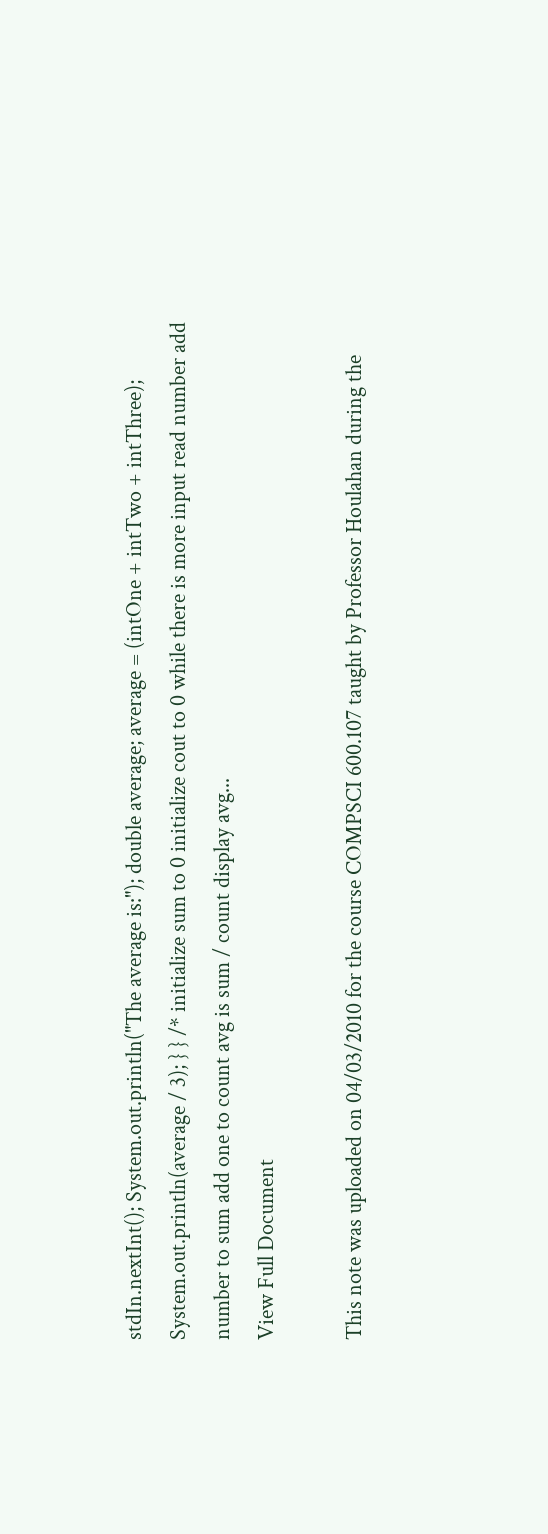stdIn.nextInt(); System.out.println("The average is:"); double average; average = (intOne + intTwo + intThree); System.out.println(average / 3); } } /* initialize sum to 0 initialize cout to 0 while there is more input read number add number to sum add one to count avg is sum / count display avg...
View Full Document

This note was uploaded on 04/03/2010 for the course COMPSCI 600.107 taught by Professor Houlahan during the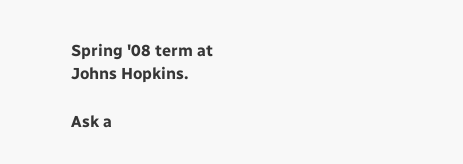Spring '08 term at Johns Hopkins.

Ask a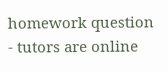homework question - tutors are online